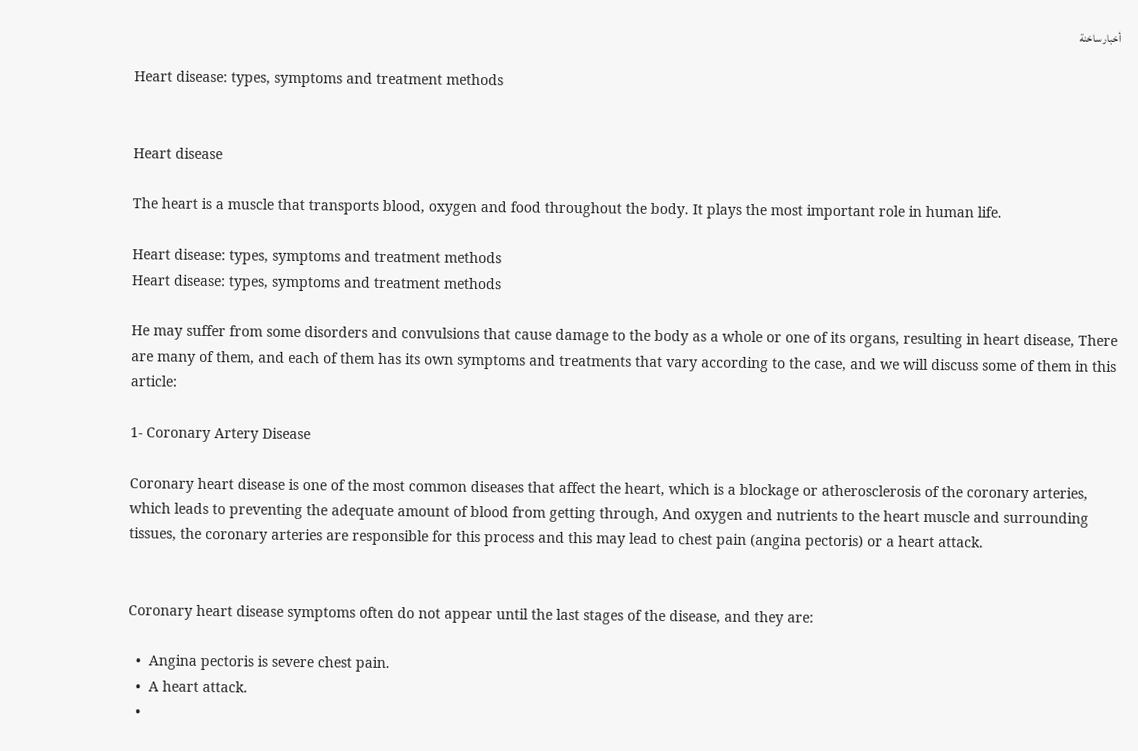أخبار ساخنة

Heart disease: types, symptoms and treatment methods


Heart disease

The heart is a muscle that transports blood, oxygen and food throughout the body. It plays the most important role in human life.

Heart disease: types, symptoms and treatment methods
Heart disease: types, symptoms and treatment methods

He may suffer from some disorders and convulsions that cause damage to the body as a whole or one of its organs, resulting in heart disease, There are many of them, and each of them has its own symptoms and treatments that vary according to the case, and we will discuss some of them in this article:

1- Coronary Artery Disease

Coronary heart disease is one of the most common diseases that affect the heart, which is a blockage or atherosclerosis of the coronary arteries, which leads to preventing the adequate amount of blood from getting through, And oxygen and nutrients to the heart muscle and surrounding tissues, the coronary arteries are responsible for this process and this may lead to chest pain (angina pectoris) or a heart attack.


Coronary heart disease symptoms often do not appear until the last stages of the disease, and they are:

  •  Angina pectoris is severe chest pain.
  •  A heart attack.
  •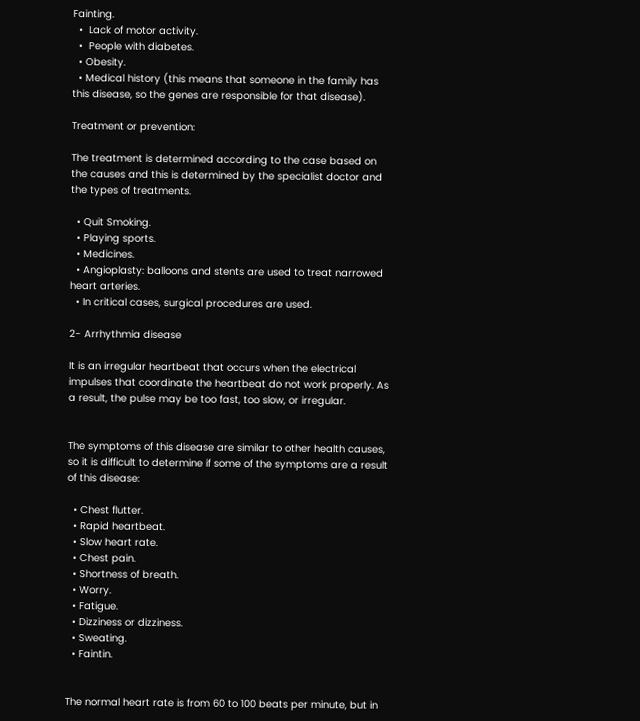Fainting.
  •  Lack of motor activity.
  •  People with diabetes.
  • Obesity.
  • Medical history (this means that someone in the family has this disease, so the genes are responsible for that disease).

Treatment or prevention:

The treatment is determined according to the case based on the causes and this is determined by the specialist doctor and the types of treatments.

  • Quit Smoking.
  • Playing sports.
  • Medicines.
  • Angioplasty: balloons and stents are used to treat narrowed heart arteries.
  • In critical cases, surgical procedures are used.

2- Arrhythmia disease

It is an irregular heartbeat that occurs when the electrical impulses that coordinate the heartbeat do not work properly. As a result, the pulse may be too fast, too slow, or irregular.


The symptoms of this disease are similar to other health causes, so it is difficult to determine if some of the symptoms are a result of this disease:

  • Chest flutter.
  • Rapid heartbeat.
  • Slow heart rate.
  • Chest pain.
  • Shortness of breath.
  • Worry.
  • Fatigue.
  • Dizziness or dizziness.
  • Sweating.
  • Faintin.


The normal heart rate is from 60 to 100 beats per minute, but in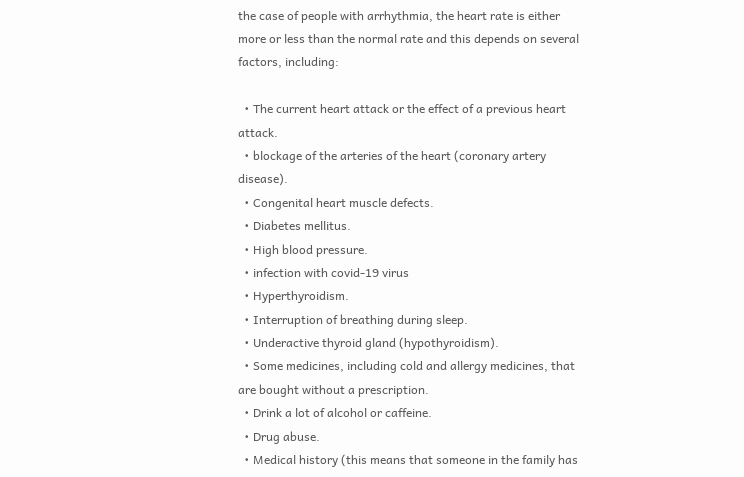the case of people with arrhythmia, the heart rate is either more or less than the normal rate and this depends on several factors, including:

  • The current heart attack or the effect of a previous heart attack.
  • blockage of the arteries of the heart (coronary artery disease).
  • Congenital heart muscle defects.
  • Diabetes mellitus.
  • High blood pressure.
  • infection with covid-19 virus
  • Hyperthyroidism.
  • Interruption of breathing during sleep.
  • Underactive thyroid gland (hypothyroidism).
  • Some medicines, including cold and allergy medicines, that are bought without a prescription.
  • Drink a lot of alcohol or caffeine.
  • Drug abuse.
  • Medical history (this means that someone in the family has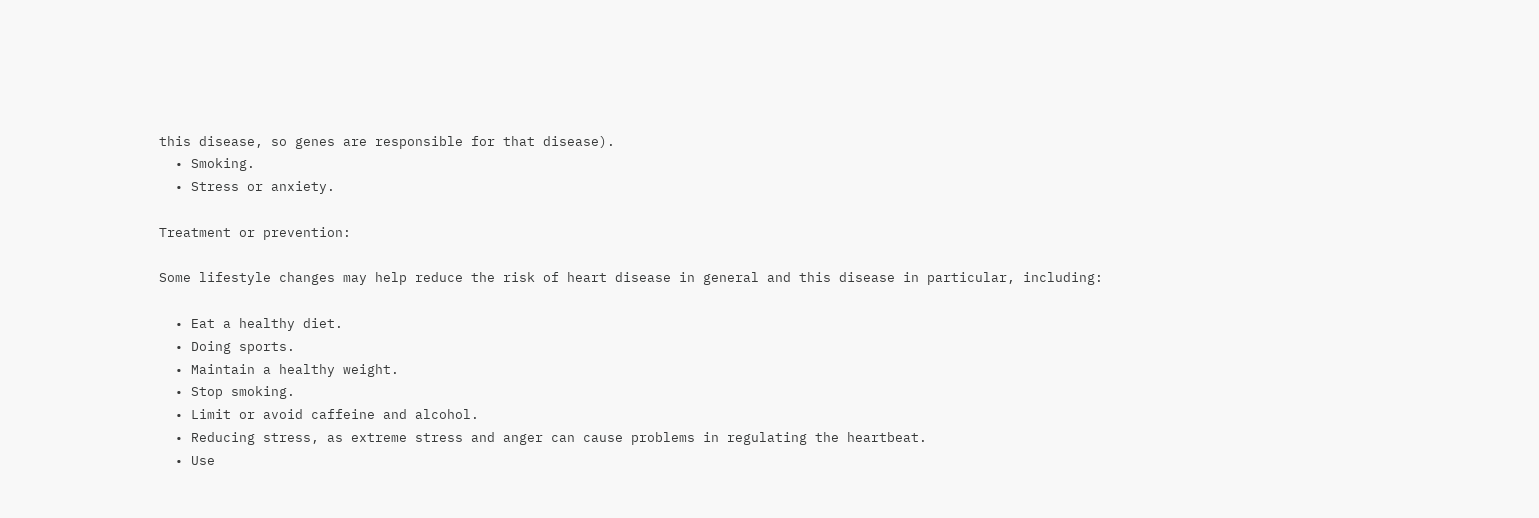this disease, so genes are responsible for that disease).
  • Smoking.
  • Stress or anxiety.

Treatment or prevention:

Some lifestyle changes may help reduce the risk of heart disease in general and this disease in particular, including:

  • Eat a healthy diet.
  • Doing sports.
  • Maintain a healthy weight.
  • Stop smoking.
  • Limit or avoid caffeine and alcohol.
  • Reducing stress, as extreme stress and anger can cause problems in regulating the heartbeat.
  • Use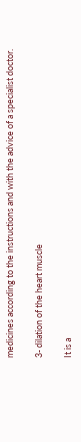medicines according to the instructions and with the advice of a specialist doctor.

3- dilation of the heart muscle

It is a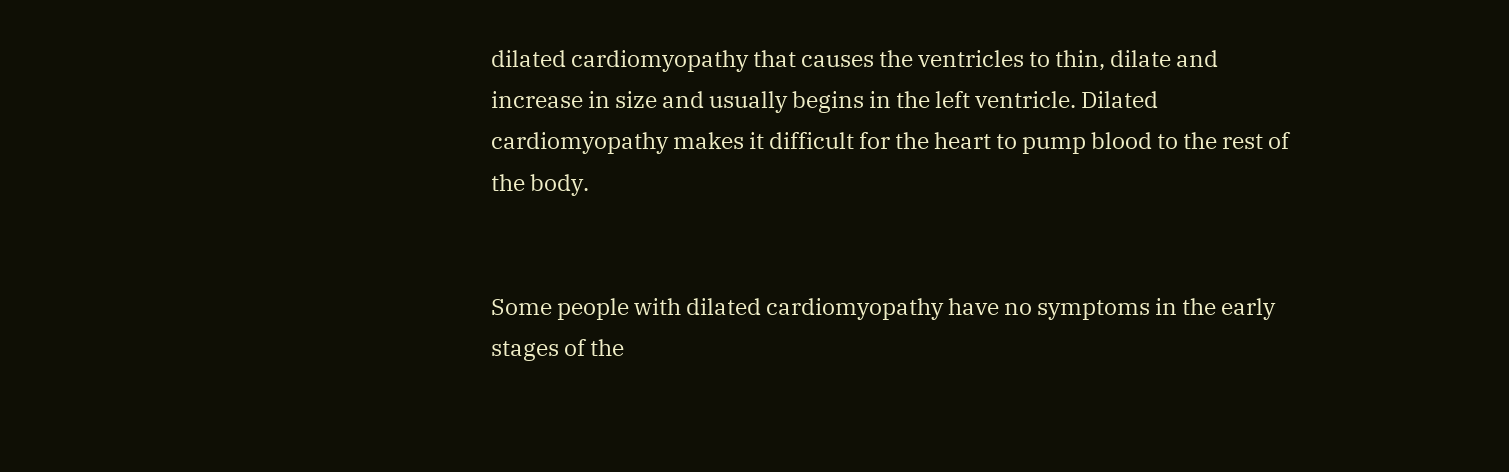dilated cardiomyopathy that causes the ventricles to thin, dilate and increase in size and usually begins in the left ventricle. Dilated cardiomyopathy makes it difficult for the heart to pump blood to the rest of the body.


Some people with dilated cardiomyopathy have no symptoms in the early stages of the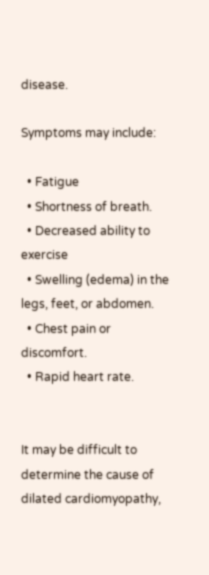disease.

Symptoms may include:

  • Fatigue
  • Shortness of breath.
  • Decreased ability to exercise
  • Swelling (edema) in the legs, feet, or abdomen.
  • Chest pain or discomfort.
  • Rapid heart rate.


It may be difficult to determine the cause of dilated cardiomyopathy,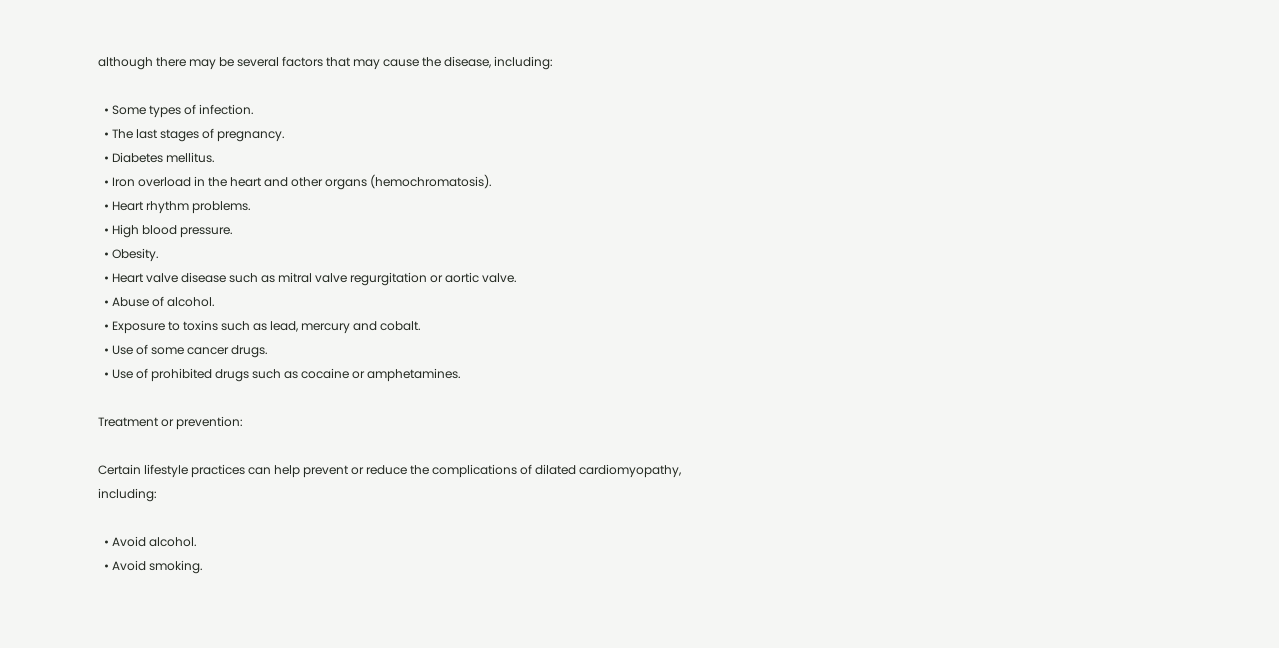although there may be several factors that may cause the disease, including:

  • Some types of infection.
  • The last stages of pregnancy.
  • Diabetes mellitus.
  • Iron overload in the heart and other organs (hemochromatosis).
  • Heart rhythm problems.
  • High blood pressure.
  • Obesity.
  • Heart valve disease such as mitral valve regurgitation or aortic valve.
  • Abuse of alcohol.
  • Exposure to toxins such as lead, mercury and cobalt.
  • Use of some cancer drugs.
  • Use of prohibited drugs such as cocaine or amphetamines.

Treatment or prevention:

Certain lifestyle practices can help prevent or reduce the complications of dilated cardiomyopathy, including:

  • Avoid alcohol.
  • Avoid smoking.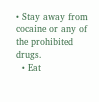• Stay away from cocaine or any of the prohibited drugs.
  • Eat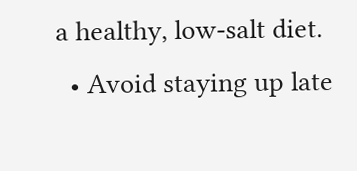a healthy, low-salt diet.
  • Avoid staying up late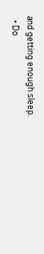and getting enough sleep.
  • Do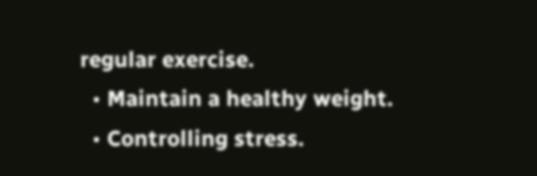regular exercise.
  • Maintain a healthy weight.
  • Controlling stress.